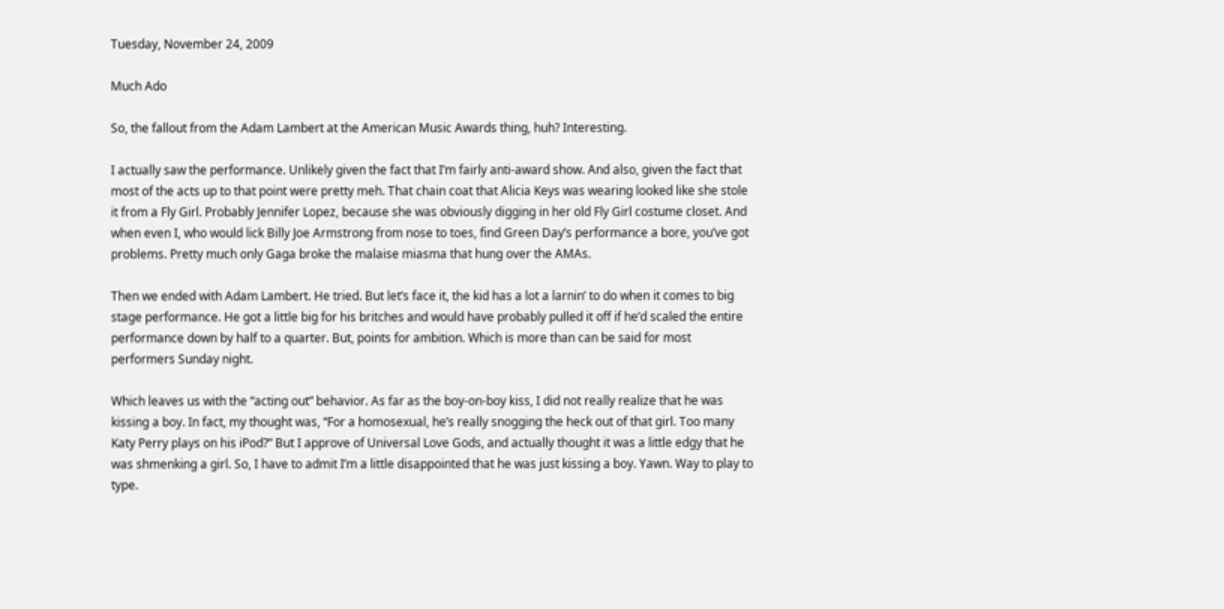Tuesday, November 24, 2009

Much Ado

So, the fallout from the Adam Lambert at the American Music Awards thing, huh? Interesting.

I actually saw the performance. Unlikely given the fact that I’m fairly anti-award show. And also, given the fact that most of the acts up to that point were pretty meh. That chain coat that Alicia Keys was wearing looked like she stole it from a Fly Girl. Probably Jennifer Lopez, because she was obviously digging in her old Fly Girl costume closet. And when even I, who would lick Billy Joe Armstrong from nose to toes, find Green Day’s performance a bore, you’ve got problems. Pretty much only Gaga broke the malaise miasma that hung over the AMAs.

Then we ended with Adam Lambert. He tried. But let’s face it, the kid has a lot a larnin’ to do when it comes to big stage performance. He got a little big for his britches and would have probably pulled it off if he’d scaled the entire performance down by half to a quarter. But, points for ambition. Which is more than can be said for most performers Sunday night.

Which leaves us with the “acting out” behavior. As far as the boy-on-boy kiss, I did not really realize that he was kissing a boy. In fact, my thought was, “For a homosexual, he’s really snogging the heck out of that girl. Too many Katy Perry plays on his iPod?” But I approve of Universal Love Gods, and actually thought it was a little edgy that he was shmenking a girl. So, I have to admit I’m a little disappointed that he was just kissing a boy. Yawn. Way to play to type.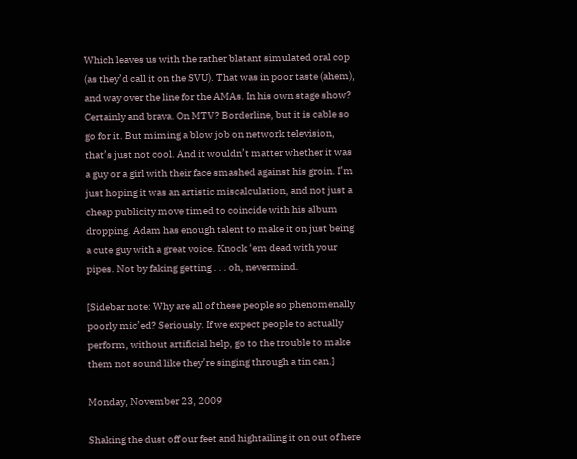Which leaves us with the rather blatant simulated oral cop (as they’d call it on the SVU). That was in poor taste (ahem), and way over the line for the AMAs. In his own stage show? Certainly and brava. On MTV? Borderline, but it is cable so go for it. But miming a blow job on network television, that’s just not cool. And it wouldn’t matter whether it was a guy or a girl with their face smashed against his groin. I’m just hoping it was an artistic miscalculation, and not just a cheap publicity move timed to coincide with his album dropping. Adam has enough talent to make it on just being a cute guy with a great voice. Knock ‘em dead with your pipes. Not by faking getting . . . oh, nevermind.

[Sidebar note: Why are all of these people so phenomenally poorly mic’ed? Seriously. If we expect people to actually perform, without artificial help, go to the trouble to make them not sound like they’re singing through a tin can.]

Monday, November 23, 2009

Shaking the dust off our feet and hightailing it on out of here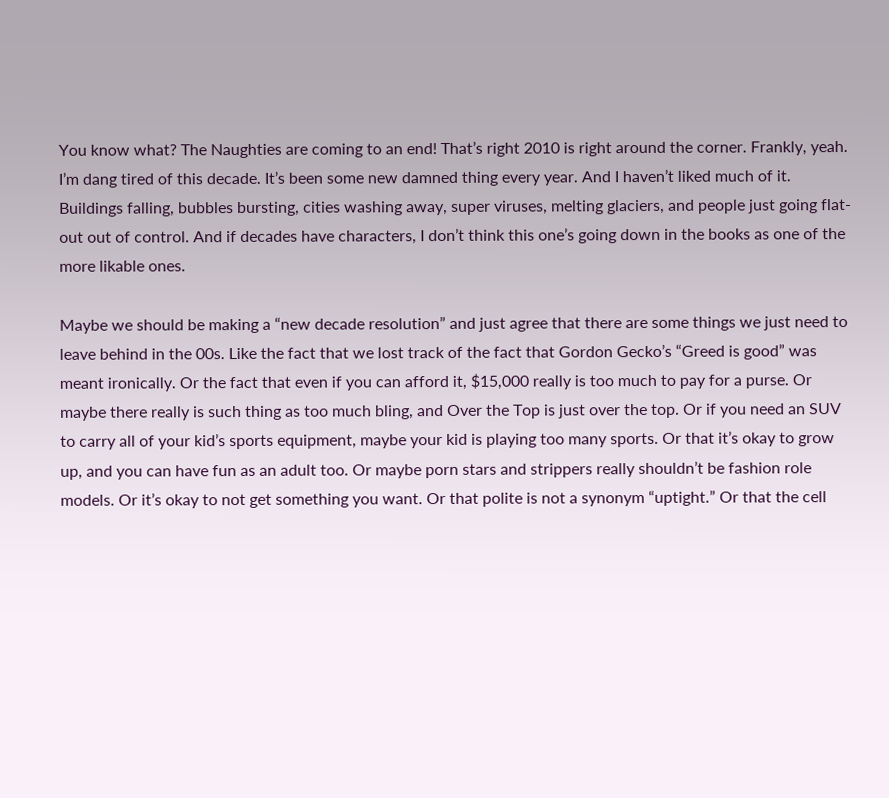You know what? The Naughties are coming to an end! That’s right 2010 is right around the corner. Frankly, yeah. I’m dang tired of this decade. It’s been some new damned thing every year. And I haven’t liked much of it. Buildings falling, bubbles bursting, cities washing away, super viruses, melting glaciers, and people just going flat-out out of control. And if decades have characters, I don’t think this one’s going down in the books as one of the more likable ones.

Maybe we should be making a “new decade resolution” and just agree that there are some things we just need to leave behind in the 00s. Like the fact that we lost track of the fact that Gordon Gecko’s “Greed is good” was meant ironically. Or the fact that even if you can afford it, $15,000 really is too much to pay for a purse. Or maybe there really is such thing as too much bling, and Over the Top is just over the top. Or if you need an SUV to carry all of your kid’s sports equipment, maybe your kid is playing too many sports. Or that it’s okay to grow up, and you can have fun as an adult too. Or maybe porn stars and strippers really shouldn’t be fashion role models. Or it’s okay to not get something you want. Or that polite is not a synonym “uptight.” Or that the cell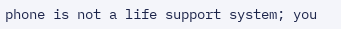phone is not a life support system; you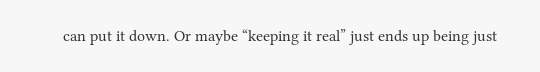can put it down. Or maybe “keeping it real” just ends up being just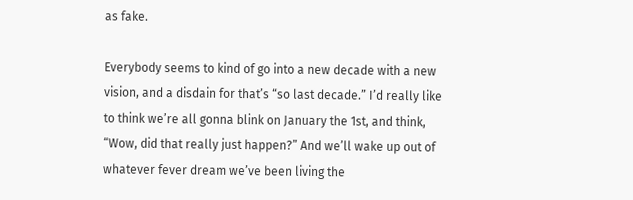as fake.

Everybody seems to kind of go into a new decade with a new vision, and a disdain for that’s “so last decade.” I’d really like to think we’re all gonna blink on January the 1st, and think, “Wow, did that really just happen?” And we’ll wake up out of whatever fever dream we’ve been living the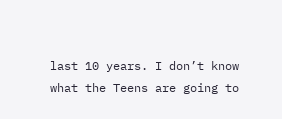last 10 years. I don’t know what the Teens are going to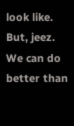look like. But, jeez. We can do better than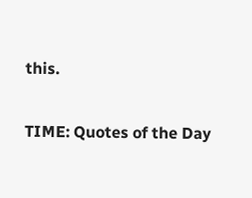this.

TIME: Quotes of the Day